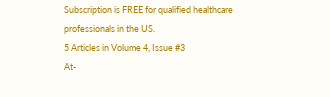Subscription is FREE for qualified healthcare professionals in the US.
5 Articles in Volume 4, Issue #3
At-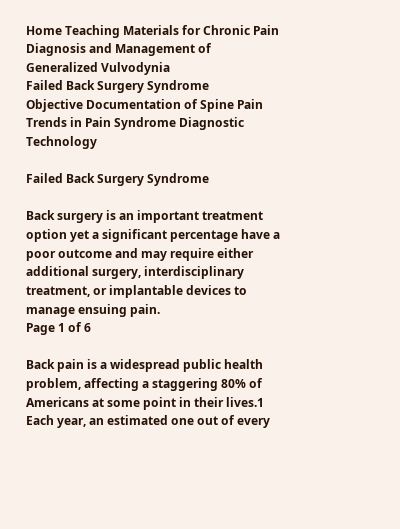Home Teaching Materials for Chronic Pain
Diagnosis and Management of Generalized Vulvodynia
Failed Back Surgery Syndrome
Objective Documentation of Spine Pain
Trends in Pain Syndrome Diagnostic Technology

Failed Back Surgery Syndrome

Back surgery is an important treatment option yet a significant percentage have a poor outcome and may require either additional surgery, interdisciplinary treatment, or implantable devices to manage ensuing pain.
Page 1 of 6

Back pain is a widespread public health problem, affecting a staggering 80% of Americans at some point in their lives.1 Each year, an estimated one out of every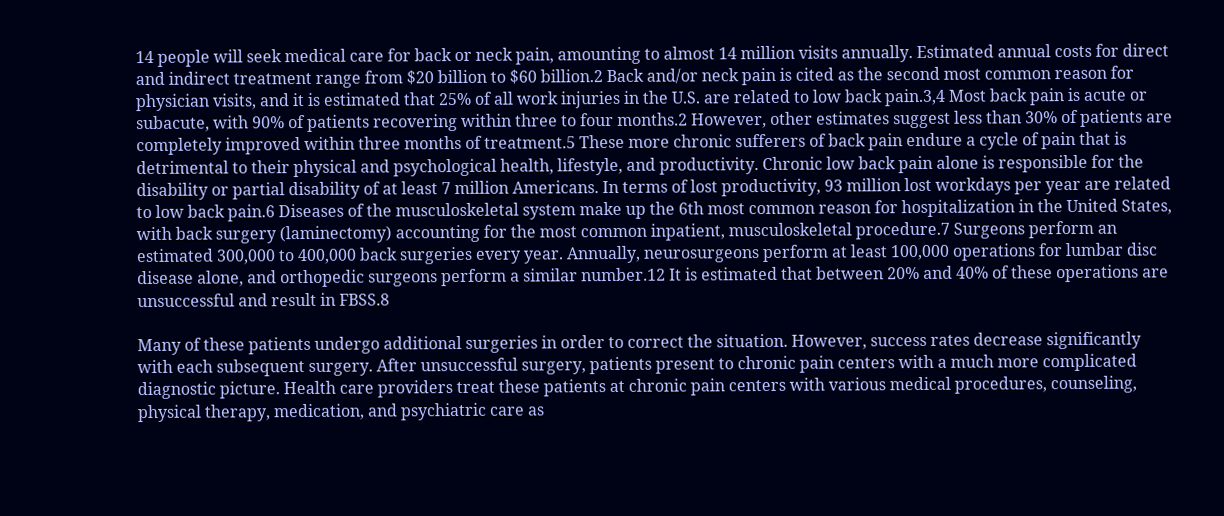14 people will seek medical care for back or neck pain, amounting to almost 14 million visits annually. Estimated annual costs for direct and indirect treatment range from $20 billion to $60 billion.2 Back and/or neck pain is cited as the second most common reason for physician visits, and it is estimated that 25% of all work injuries in the U.S. are related to low back pain.3,4 Most back pain is acute or subacute, with 90% of patients recovering within three to four months.2 However, other estimates suggest less than 30% of patients are completely improved within three months of treatment.5 These more chronic sufferers of back pain endure a cycle of pain that is detrimental to their physical and psychological health, lifestyle, and productivity. Chronic low back pain alone is responsible for the disability or partial disability of at least 7 million Americans. In terms of lost productivity, 93 million lost workdays per year are related to low back pain.6 Diseases of the musculoskeletal system make up the 6th most common reason for hospitalization in the United States, with back surgery (laminectomy) accounting for the most common inpatient, musculoskeletal procedure.7 Surgeons perform an estimated 300,000 to 400,000 back surgeries every year. Annually, neurosurgeons perform at least 100,000 operations for lumbar disc disease alone, and orthopedic surgeons perform a similar number.12 It is estimated that between 20% and 40% of these operations are unsuccessful and result in FBSS.8

Many of these patients undergo additional surgeries in order to correct the situation. However, success rates decrease significantly with each subsequent surgery. After unsuccessful surgery, patients present to chronic pain centers with a much more complicated diagnostic picture. Health care providers treat these patients at chronic pain centers with various medical procedures, counseling, physical therapy, medication, and psychiatric care as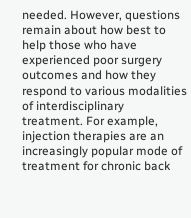needed. However, questions remain about how best to help those who have experienced poor surgery outcomes and how they respond to various modalities of interdisciplinary treatment. For example, injection therapies are an increasingly popular mode of treatment for chronic back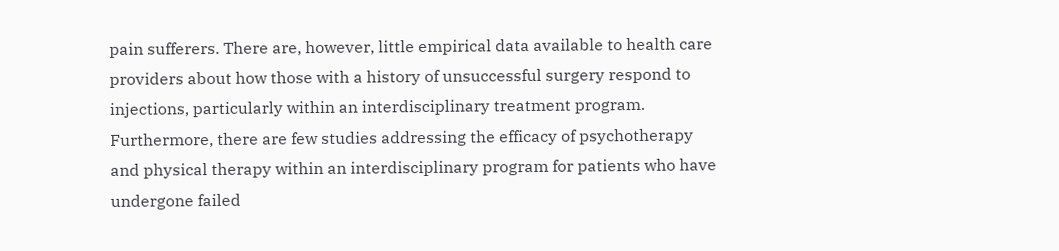pain sufferers. There are, however, little empirical data available to health care providers about how those with a history of unsuccessful surgery respond to injections, particularly within an interdisciplinary treatment program. Furthermore, there are few studies addressing the efficacy of psychotherapy and physical therapy within an interdisciplinary program for patients who have undergone failed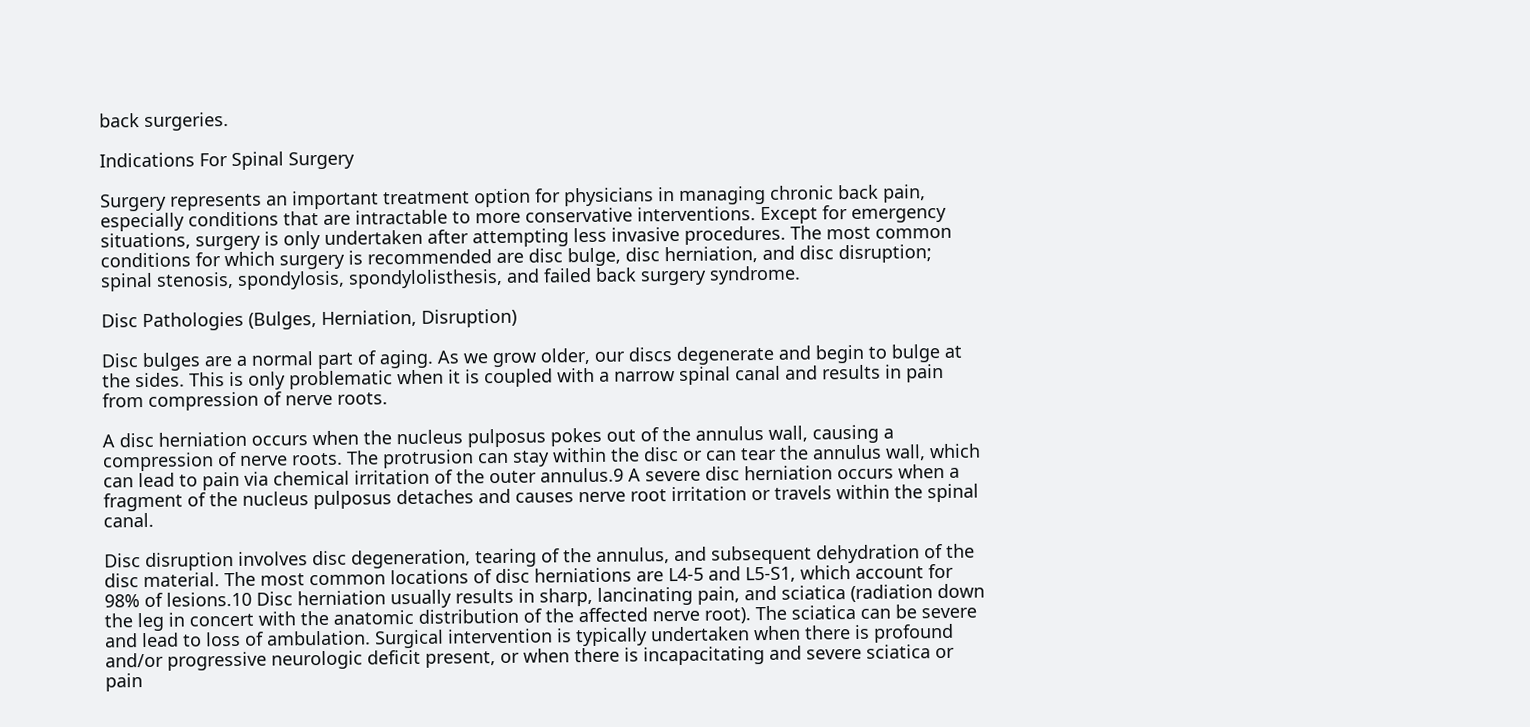back surgeries.

Indications For Spinal Surgery

Surgery represents an important treatment option for physicians in managing chronic back pain, especially conditions that are intractable to more conservative interventions. Except for emergency situations, surgery is only undertaken after attempting less invasive procedures. The most common conditions for which surgery is recommended are disc bulge, disc herniation, and disc disruption; spinal stenosis, spondylosis, spondylolisthesis, and failed back surgery syndrome.

Disc Pathologies (Bulges, Herniation, Disruption)

Disc bulges are a normal part of aging. As we grow older, our discs degenerate and begin to bulge at the sides. This is only problematic when it is coupled with a narrow spinal canal and results in pain from compression of nerve roots.

A disc herniation occurs when the nucleus pulposus pokes out of the annulus wall, causing a compression of nerve roots. The protrusion can stay within the disc or can tear the annulus wall, which can lead to pain via chemical irritation of the outer annulus.9 A severe disc herniation occurs when a fragment of the nucleus pulposus detaches and causes nerve root irritation or travels within the spinal canal.

Disc disruption involves disc degeneration, tearing of the annulus, and subsequent dehydration of the disc material. The most common locations of disc herniations are L4-5 and L5-S1, which account for 98% of lesions.10 Disc herniation usually results in sharp, lancinating pain, and sciatica (radiation down the leg in concert with the anatomic distribution of the affected nerve root). The sciatica can be severe and lead to loss of ambulation. Surgical intervention is typically undertaken when there is profound and/or progressive neurologic deficit present, or when there is incapacitating and severe sciatica or pain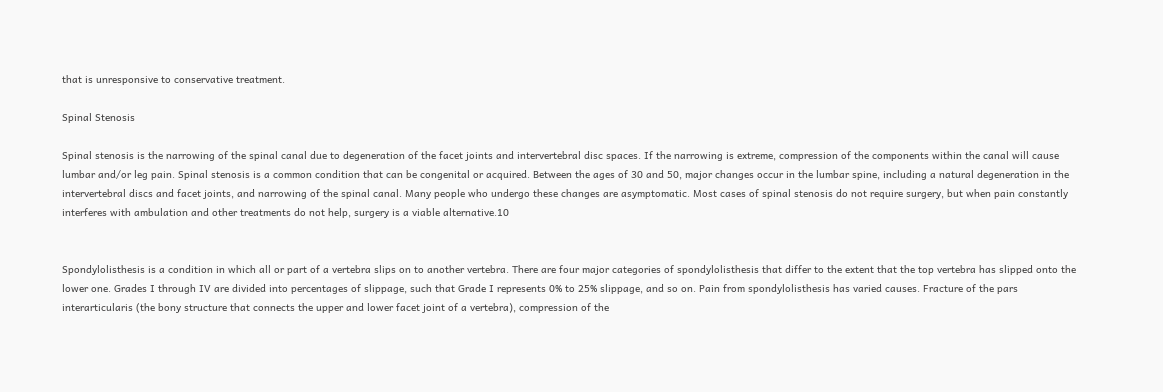that is unresponsive to conservative treatment.

Spinal Stenosis

Spinal stenosis is the narrowing of the spinal canal due to degeneration of the facet joints and intervertebral disc spaces. If the narrowing is extreme, compression of the components within the canal will cause lumbar and/or leg pain. Spinal stenosis is a common condition that can be congenital or acquired. Between the ages of 30 and 50, major changes occur in the lumbar spine, including a natural degeneration in the intervertebral discs and facet joints, and narrowing of the spinal canal. Many people who undergo these changes are asymptomatic. Most cases of spinal stenosis do not require surgery, but when pain constantly interferes with ambulation and other treatments do not help, surgery is a viable alternative.10


Spondylolisthesis is a condition in which all or part of a vertebra slips on to another vertebra. There are four major categories of spondylolisthesis that differ to the extent that the top vertebra has slipped onto the lower one. Grades I through IV are divided into percentages of slippage, such that Grade I represents 0% to 25% slippage, and so on. Pain from spondylolisthesis has varied causes. Fracture of the pars interarticularis (the bony structure that connects the upper and lower facet joint of a vertebra), compression of the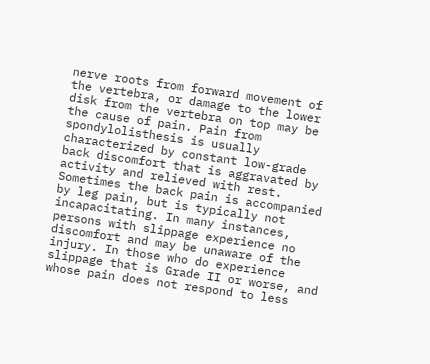nerve roots from forward movement of the vertebra, or damage to the lower disk from the vertebra on top may be the cause of pain. Pain from spondylolisthesis is usually characterized by constant low-grade back discomfort that is aggravated by activity and relieved with rest. Sometimes the back pain is accompanied by leg pain, but is typically not incapacitating. In many instances, persons with slippage experience no discomfort and may be unaware of the injury. In those who do experience slippage that is Grade II or worse, and whose pain does not respond to less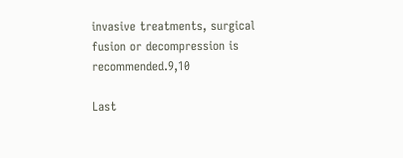invasive treatments, surgical fusion or decompression is recommended.9,10

Last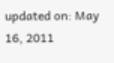updated on: May 16, 2011